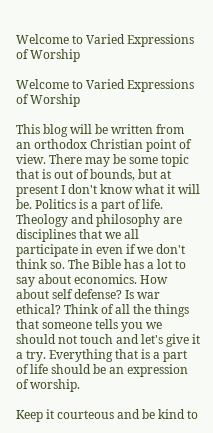Welcome to Varied Expressions of Worship

Welcome to Varied Expressions of Worship

This blog will be written from an orthodox Christian point of view. There may be some topic that is out of bounds, but at present I don't know what it will be. Politics is a part of life. Theology and philosophy are disciplines that we all participate in even if we don't think so. The Bible has a lot to say about economics. How about self defense? Is war ethical? Think of all the things that someone tells you we should not touch and let's give it a try. Everything that is a part of life should be an expression of worship.

Keep it courteous and be kind to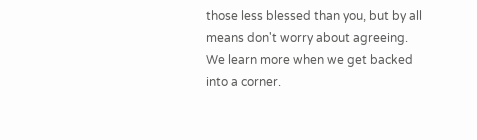those less blessed than you, but by all means don't worry about agreeing. We learn more when we get backed into a corner.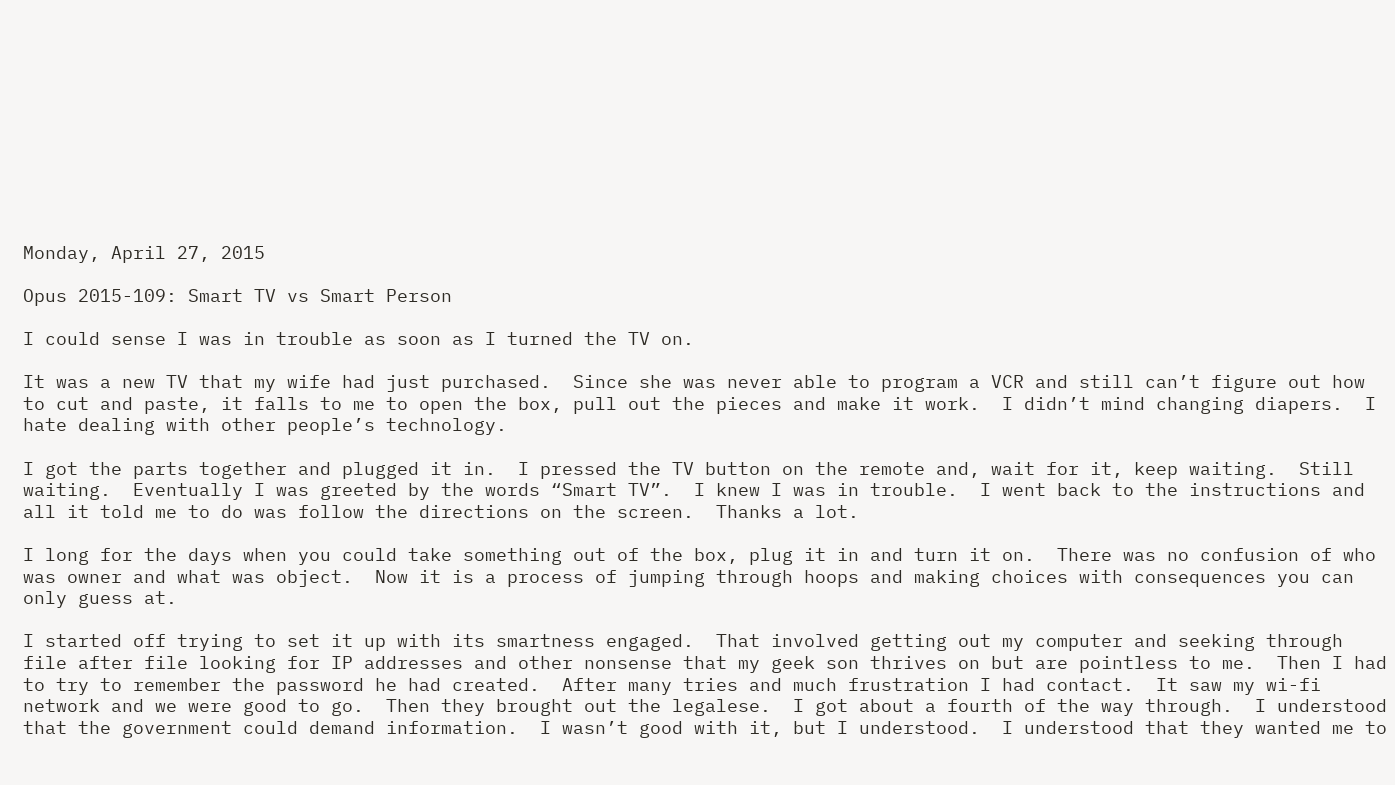Monday, April 27, 2015

Opus 2015-109: Smart TV vs Smart Person

I could sense I was in trouble as soon as I turned the TV on.

It was a new TV that my wife had just purchased.  Since she was never able to program a VCR and still can’t figure out how to cut and paste, it falls to me to open the box, pull out the pieces and make it work.  I didn’t mind changing diapers.  I hate dealing with other people’s technology.

I got the parts together and plugged it in.  I pressed the TV button on the remote and, wait for it, keep waiting.  Still waiting.  Eventually I was greeted by the words “Smart TV”.  I knew I was in trouble.  I went back to the instructions and all it told me to do was follow the directions on the screen.  Thanks a lot.

I long for the days when you could take something out of the box, plug it in and turn it on.  There was no confusion of who was owner and what was object.  Now it is a process of jumping through hoops and making choices with consequences you can only guess at.

I started off trying to set it up with its smartness engaged.  That involved getting out my computer and seeking through file after file looking for IP addresses and other nonsense that my geek son thrives on but are pointless to me.  Then I had to try to remember the password he had created.  After many tries and much frustration I had contact.  It saw my wi-fi network and we were good to go.  Then they brought out the legalese.  I got about a fourth of the way through.  I understood that the government could demand information.  I wasn’t good with it, but I understood.  I understood that they wanted me to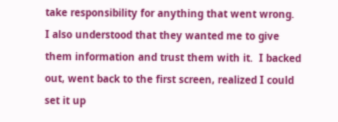take responsibility for anything that went wrong.  I also understood that they wanted me to give them information and trust them with it.  I backed out, went back to the first screen, realized I could set it up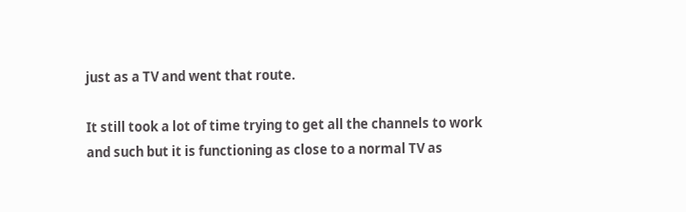just as a TV and went that route.

It still took a lot of time trying to get all the channels to work and such but it is functioning as close to a normal TV as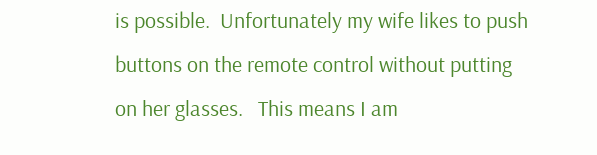is possible.  Unfortunately my wife likes to push buttons on the remote control without putting on her glasses.   This means I am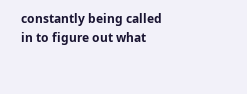constantly being called in to figure out what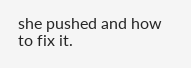she pushed and how to fix it.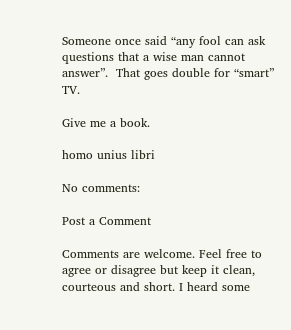Someone once said “any fool can ask questions that a wise man cannot answer”.  That goes double for “smart” TV.

Give me a book.

homo unius libri

No comments:

Post a Comment

Comments are welcome. Feel free to agree or disagree but keep it clean, courteous and short. I heard some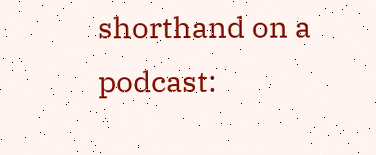shorthand on a podcast: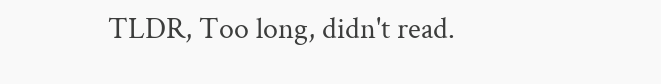TLDR, Too long, didn't read.